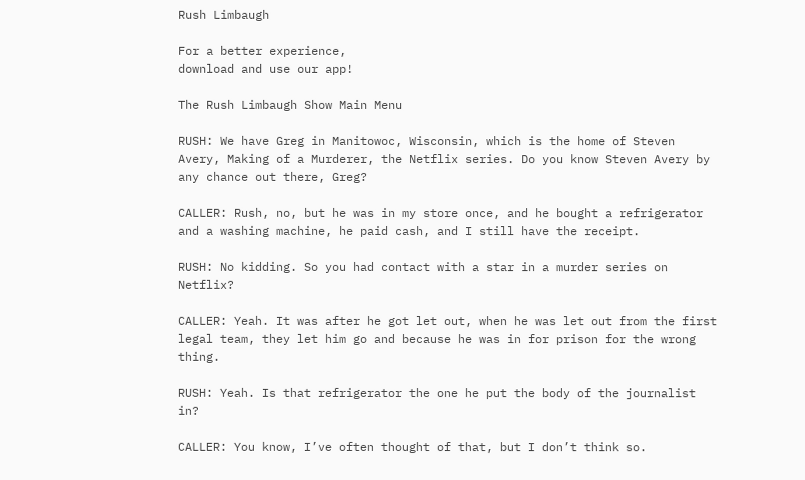Rush Limbaugh

For a better experience,
download and use our app!

The Rush Limbaugh Show Main Menu

RUSH: We have Greg in Manitowoc, Wisconsin, which is the home of Steven Avery, Making of a Murderer, the Netflix series. Do you know Steven Avery by any chance out there, Greg?

CALLER: Rush, no, but he was in my store once, and he bought a refrigerator and a washing machine, he paid cash, and I still have the receipt.

RUSH: No kidding. So you had contact with a star in a murder series on Netflix?

CALLER: Yeah. It was after he got let out, when he was let out from the first legal team, they let him go and because he was in for prison for the wrong thing.

RUSH: Yeah. Is that refrigerator the one he put the body of the journalist in?

CALLER: You know, I’ve often thought of that, but I don’t think so.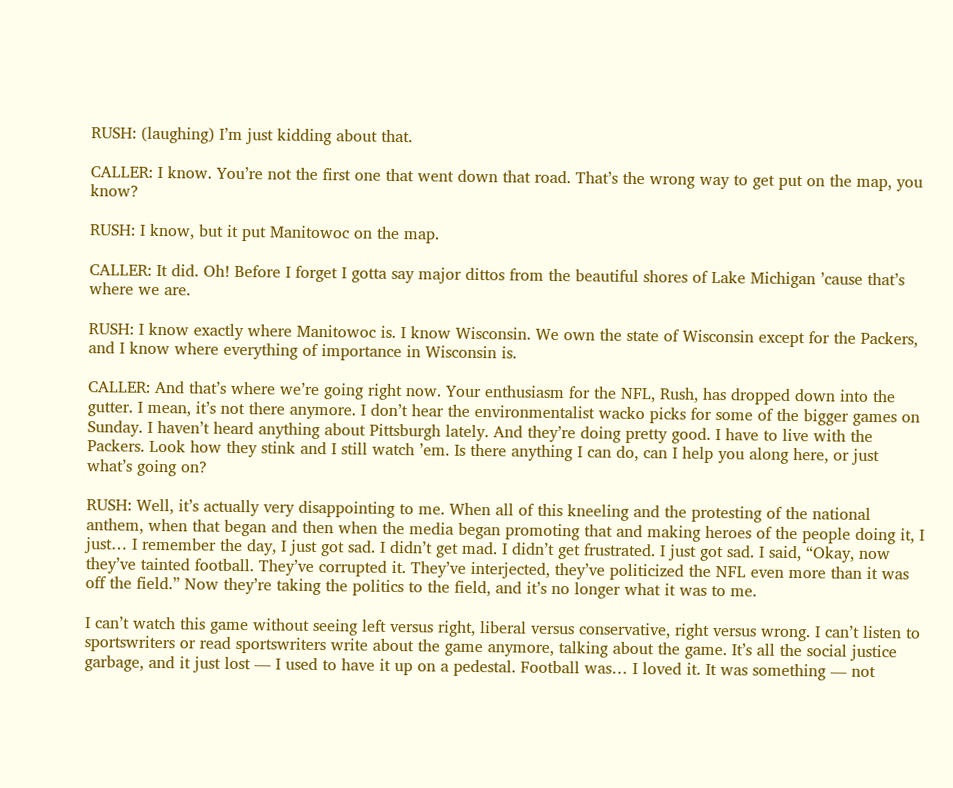RUSH: (laughing) I’m just kidding about that.

CALLER: I know. You’re not the first one that went down that road. That’s the wrong way to get put on the map, you know?

RUSH: I know, but it put Manitowoc on the map.

CALLER: It did. Oh! Before I forget I gotta say major dittos from the beautiful shores of Lake Michigan ’cause that’s where we are.

RUSH: I know exactly where Manitowoc is. I know Wisconsin. We own the state of Wisconsin except for the Packers, and I know where everything of importance in Wisconsin is.

CALLER: And that’s where we’re going right now. Your enthusiasm for the NFL, Rush, has dropped down into the gutter. I mean, it’s not there anymore. I don’t hear the environmentalist wacko picks for some of the bigger games on Sunday. I haven’t heard anything about Pittsburgh lately. And they’re doing pretty good. I have to live with the Packers. Look how they stink and I still watch ’em. Is there anything I can do, can I help you along here, or just what’s going on?

RUSH: Well, it’s actually very disappointing to me. When all of this kneeling and the protesting of the national anthem, when that began and then when the media began promoting that and making heroes of the people doing it, I just… I remember the day, I just got sad. I didn’t get mad. I didn’t get frustrated. I just got sad. I said, “Okay, now they’ve tainted football. They’ve corrupted it. They’ve interjected, they’ve politicized the NFL even more than it was off the field.” Now they’re taking the politics to the field, and it’s no longer what it was to me.

I can’t watch this game without seeing left versus right, liberal versus conservative, right versus wrong. I can’t listen to sportswriters or read sportswriters write about the game anymore, talking about the game. It’s all the social justice garbage, and it just lost — I used to have it up on a pedestal. Football was… I loved it. It was something — not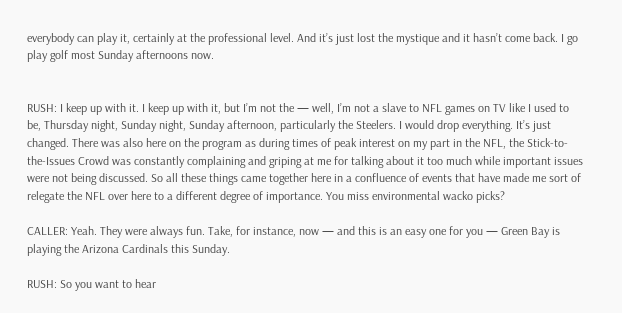everybody can play it, certainly at the professional level. And it’s just lost the mystique and it hasn’t come back. I go play golf most Sunday afternoons now.


RUSH: I keep up with it. I keep up with it, but I’m not the — well, I’m not a slave to NFL games on TV like I used to be, Thursday night, Sunday night, Sunday afternoon, particularly the Steelers. I would drop everything. It’s just changed. There was also here on the program as during times of peak interest on my part in the NFL, the Stick-to-the-Issues Crowd was constantly complaining and griping at me for talking about it too much while important issues were not being discussed. So all these things came together here in a confluence of events that have made me sort of relegate the NFL over here to a different degree of importance. You miss environmental wacko picks?

CALLER: Yeah. They were always fun. Take, for instance, now — and this is an easy one for you — Green Bay is playing the Arizona Cardinals this Sunday.

RUSH: So you want to hear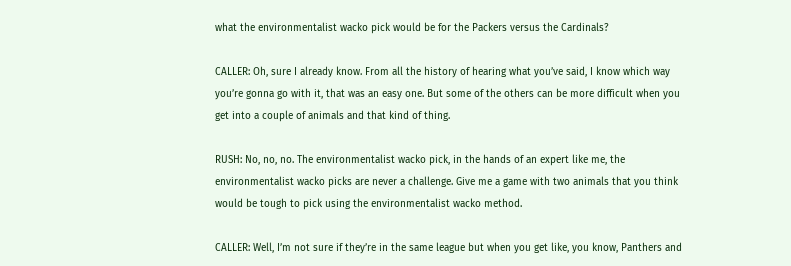what the environmentalist wacko pick would be for the Packers versus the Cardinals?

CALLER: Oh, sure I already know. From all the history of hearing what you’ve said, I know which way you’re gonna go with it, that was an easy one. But some of the others can be more difficult when you get into a couple of animals and that kind of thing.

RUSH: No, no, no. The environmentalist wacko pick, in the hands of an expert like me, the environmentalist wacko picks are never a challenge. Give me a game with two animals that you think would be tough to pick using the environmentalist wacko method.

CALLER: Well, I’m not sure if they’re in the same league but when you get like, you know, Panthers and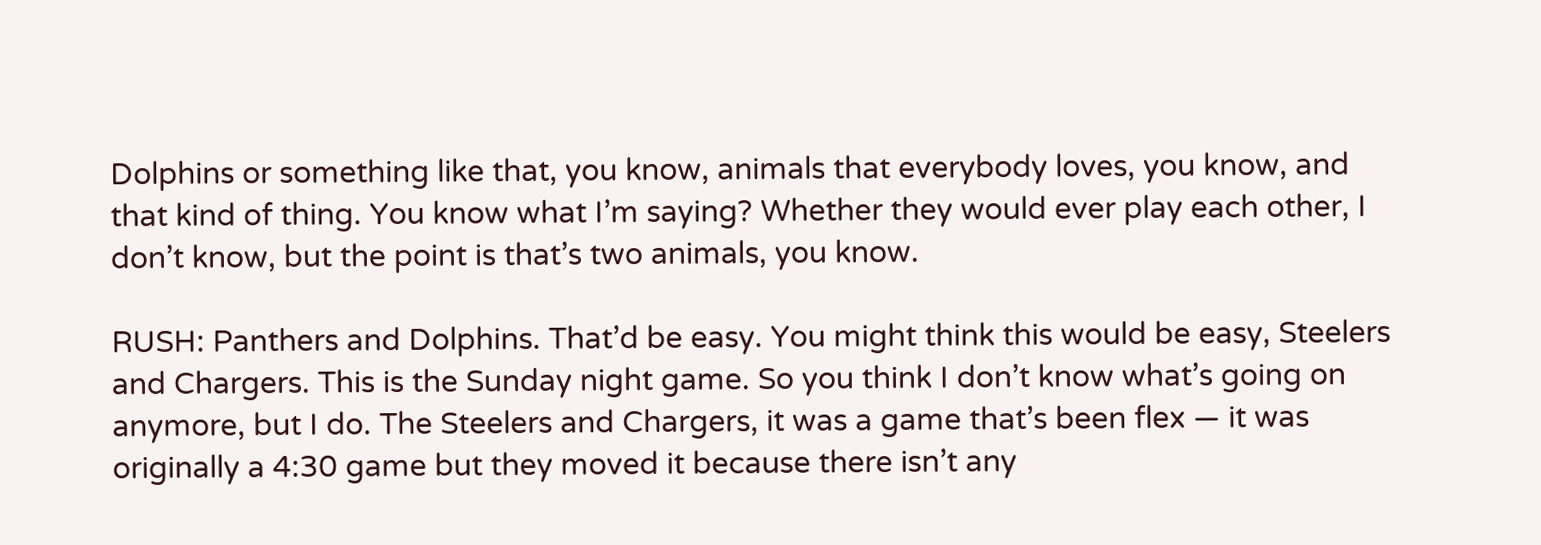Dolphins or something like that, you know, animals that everybody loves, you know, and that kind of thing. You know what I’m saying? Whether they would ever play each other, I don’t know, but the point is that’s two animals, you know.

RUSH: Panthers and Dolphins. That’d be easy. You might think this would be easy, Steelers and Chargers. This is the Sunday night game. So you think I don’t know what’s going on anymore, but I do. The Steelers and Chargers, it was a game that’s been flex — it was originally a 4:30 game but they moved it because there isn’t any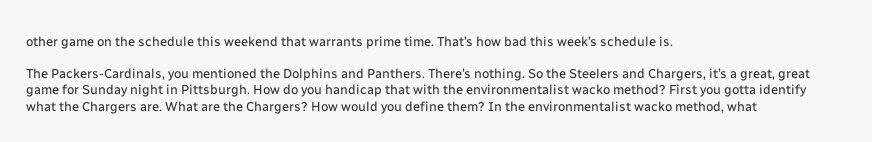other game on the schedule this weekend that warrants prime time. That’s how bad this week’s schedule is.

The Packers-Cardinals, you mentioned the Dolphins and Panthers. There’s nothing. So the Steelers and Chargers, it’s a great, great game for Sunday night in Pittsburgh. How do you handicap that with the environmentalist wacko method? First you gotta identify what the Chargers are. What are the Chargers? How would you define them? In the environmentalist wacko method, what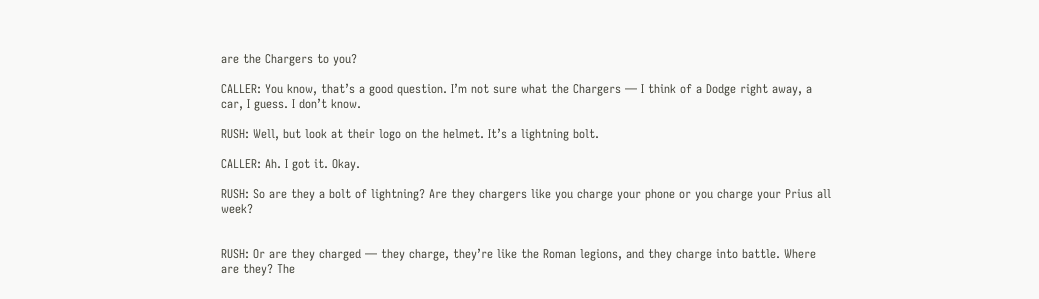are the Chargers to you?

CALLER: You know, that’s a good question. I’m not sure what the Chargers — I think of a Dodge right away, a car, I guess. I don’t know.

RUSH: Well, but look at their logo on the helmet. It’s a lightning bolt.

CALLER: Ah. I got it. Okay.

RUSH: So are they a bolt of lightning? Are they chargers like you charge your phone or you charge your Prius all week?


RUSH: Or are they charged — they charge, they’re like the Roman legions, and they charge into battle. Where are they? The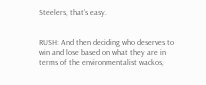Steelers, that’s easy.


RUSH: And then deciding who deserves to win and lose based on what they are in terms of the environmentalist wackos,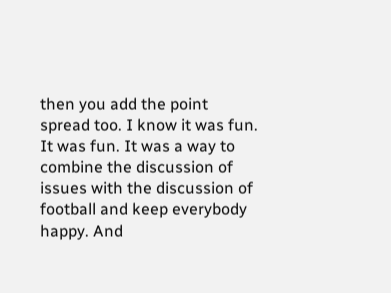then you add the point spread too. I know it was fun. It was fun. It was a way to combine the discussion of issues with the discussion of football and keep everybody happy. And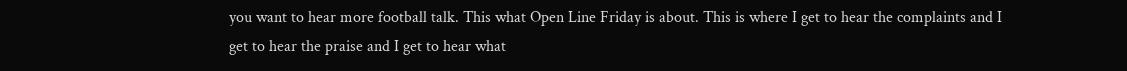you want to hear more football talk. This what Open Line Friday is about. This is where I get to hear the complaints and I get to hear the praise and I get to hear what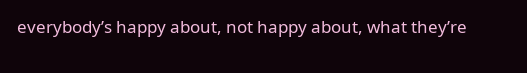everybody’s happy about, not happy about, what they’re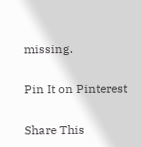missing.

Pin It on Pinterest

Share This